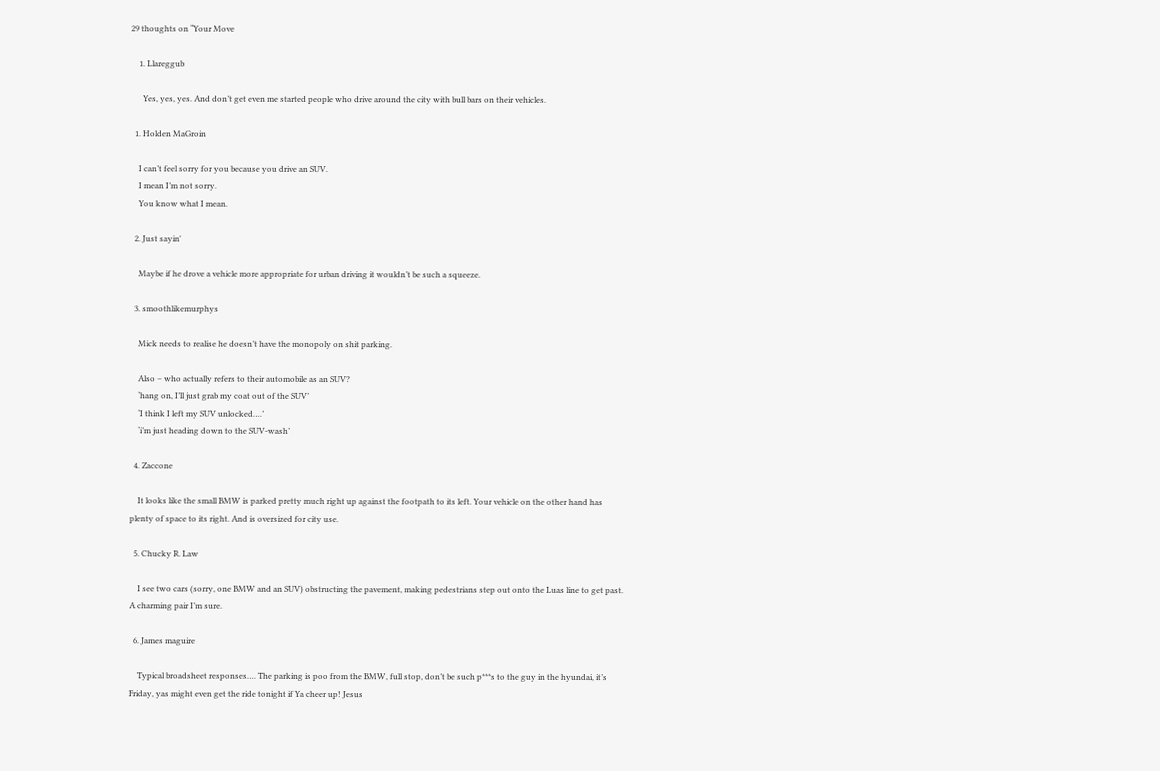29 thoughts on “Your Move

    1. Llareggub

      Yes, yes, yes. And don’t get even me started people who drive around the city with bull bars on their vehicles.

  1. Holden MaGroin

    I can’t feel sorry for you because you drive an SUV.
    I mean I’m not sorry.
    You know what I mean.

  2. Just sayin'

    Maybe if he drove a vehicle more appropriate for urban driving it wouldn’t be such a squeeze.

  3. smoothlikemurphys

    Mick needs to realise he doesn’t have the monopoly on shit parking.

    Also – who actually refers to their automobile as an SUV?
    ‘hang on, I’ll just grab my coat out of the SUV’
    ‘I think I left my SUV unlocked….’
    ‘i’m just heading down to the SUV-wash’

  4. Zaccone

    It looks like the small BMW is parked pretty much right up against the footpath to its left. Your vehicle on the other hand has plenty of space to its right. And is oversized for city use.

  5. Chucky R. Law

    I see two cars (sorry, one BMW and an SUV) obstructing the pavement, making pedestrians step out onto the Luas line to get past. A charming pair I’m sure.

  6. James maguire

    Typical broadsheet responses…. The parking is poo from the BMW, full stop, don’t be such p***s to the guy in the hyundai, it’s Friday, yas might even get the ride tonight if Ya cheer up! Jesus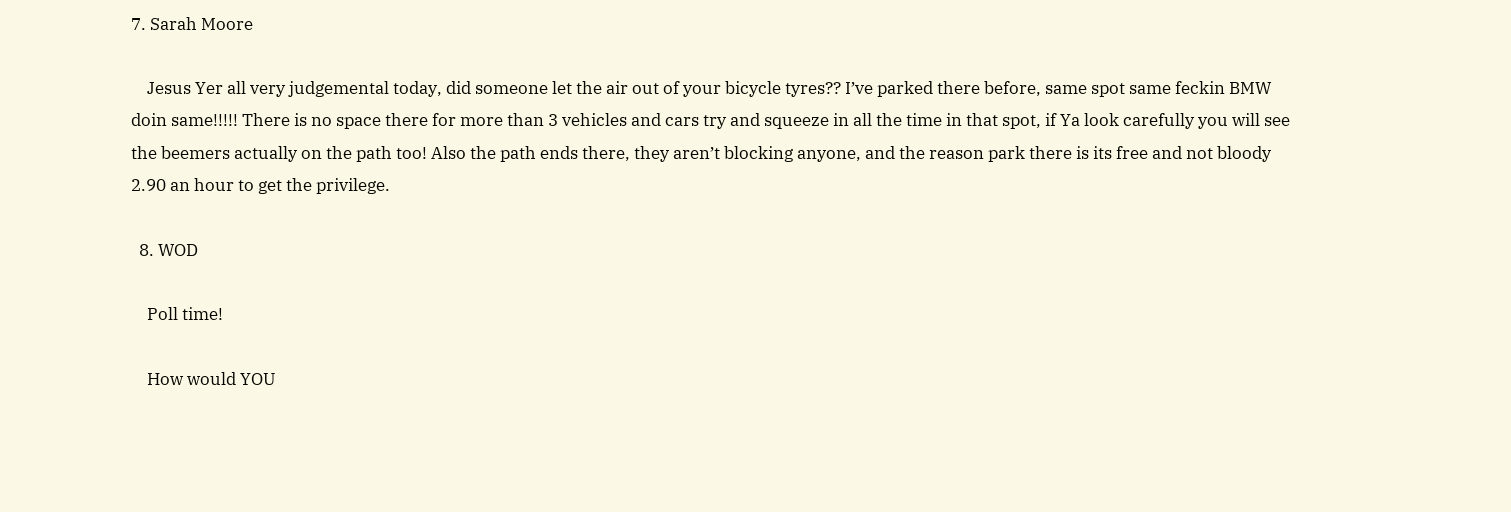7. Sarah Moore

    Jesus Yer all very judgemental today, did someone let the air out of your bicycle tyres?? I’ve parked there before, same spot same feckin BMW doin same!!!!! There is no space there for more than 3 vehicles and cars try and squeeze in all the time in that spot, if Ya look carefully you will see the beemers actually on the path too! Also the path ends there, they aren’t blocking anyone, and the reason park there is its free and not bloody 2.90 an hour to get the privilege.

  8. WOD

    Poll time!

    How would YOU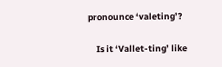pronounce ‘valeting’?

    Is it ‘Vallet-ting’ like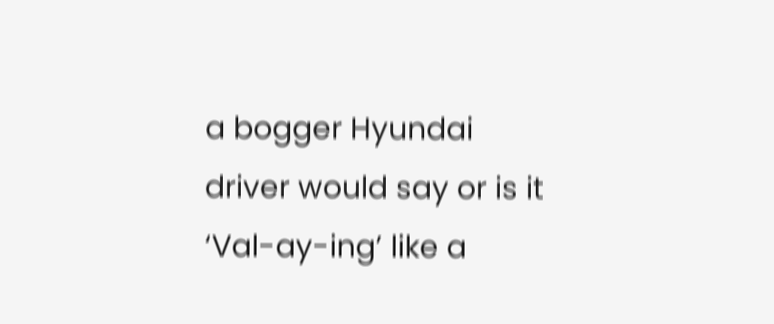a bogger Hyundai driver would say or is it ‘Val-ay-ing’ like a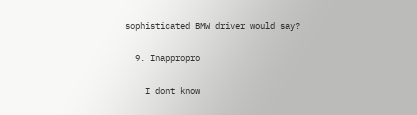sophisticated BMW driver would say?

  9. Inappropro

    I dont know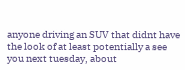anyone driving an SUV that didnt have the look of at least potentially a see you next tuesday, about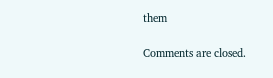them

Comments are closed.